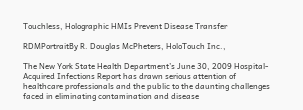Touchless, Holographic HMIs Prevent Disease Transfer

RDMPortraitBy R. Douglas McPheters, HoloTouch Inc.,

The New York State Health Department’s June 30, 2009 Hospital-Acquired Infections Report has drawn serious attention of healthcare professionals and the public to the daunting challenges faced in eliminating contamination and disease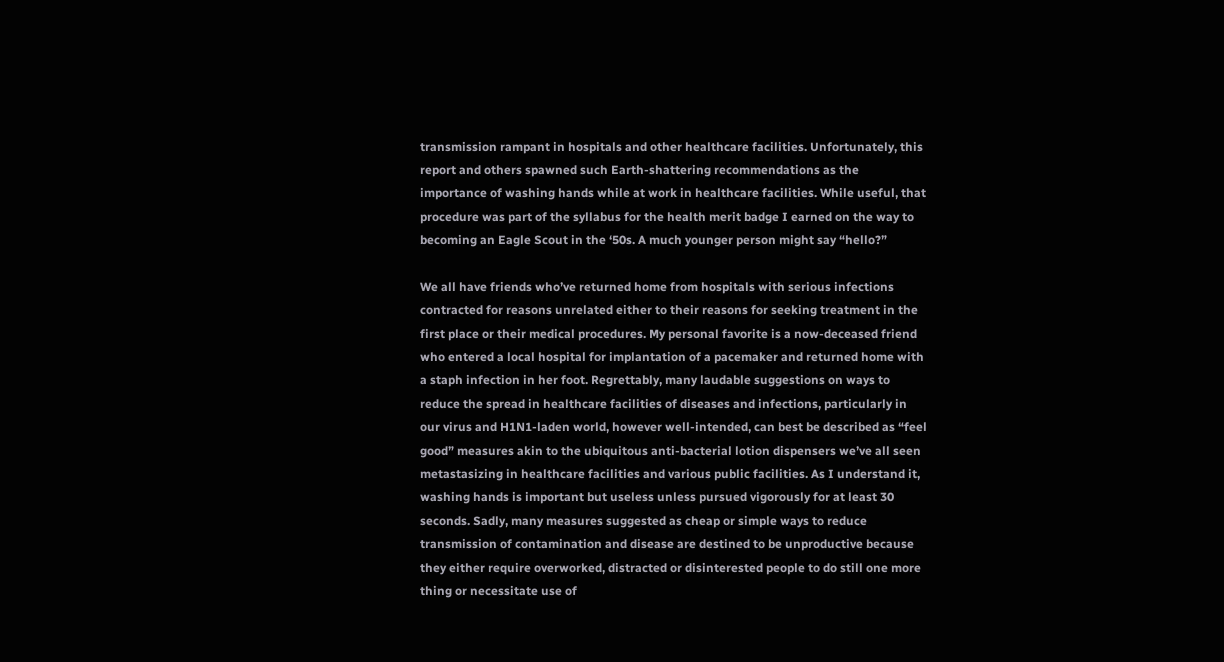transmission rampant in hospitals and other healthcare facilities. Unfortunately, this report and others spawned such Earth-shattering recommendations as the importance of washing hands while at work in healthcare facilities. While useful, that procedure was part of the syllabus for the health merit badge I earned on the way to becoming an Eagle Scout in the ‘50s. A much younger person might say “hello?”

We all have friends who’ve returned home from hospitals with serious infections contracted for reasons unrelated either to their reasons for seeking treatment in the first place or their medical procedures. My personal favorite is a now-deceased friend who entered a local hospital for implantation of a pacemaker and returned home with a staph infection in her foot. Regrettably, many laudable suggestions on ways to reduce the spread in healthcare facilities of diseases and infections, particularly in our virus and H1N1-laden world, however well-intended, can best be described as “feel good” measures akin to the ubiquitous anti-bacterial lotion dispensers we’ve all seen metastasizing in healthcare facilities and various public facilities. As I understand it, washing hands is important but useless unless pursued vigorously for at least 30 seconds. Sadly, many measures suggested as cheap or simple ways to reduce transmission of contamination and disease are destined to be unproductive because they either require overworked, distracted or disinterested people to do still one more thing or necessitate use of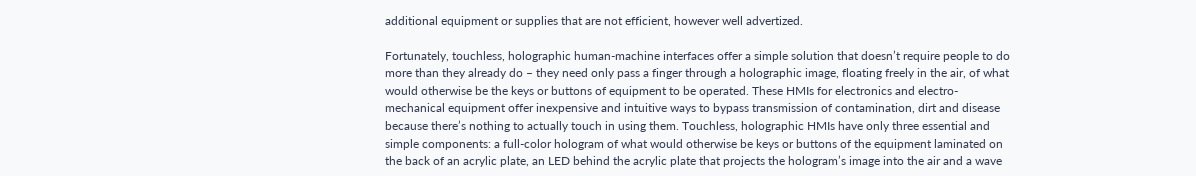additional equipment or supplies that are not efficient, however well advertized.

Fortunately, touchless, holographic human-machine interfaces offer a simple solution that doesn’t require people to do more than they already do – they need only pass a finger through a holographic image, floating freely in the air, of what would otherwise be the keys or buttons of equipment to be operated. These HMIs for electronics and electro-mechanical equipment offer inexpensive and intuitive ways to bypass transmission of contamination, dirt and disease because there’s nothing to actually touch in using them. Touchless, holographic HMIs have only three essential and simple components: a full-color hologram of what would otherwise be keys or buttons of the equipment laminated on the back of an acrylic plate, an LED behind the acrylic plate that projects the hologram’s image into the air and a wave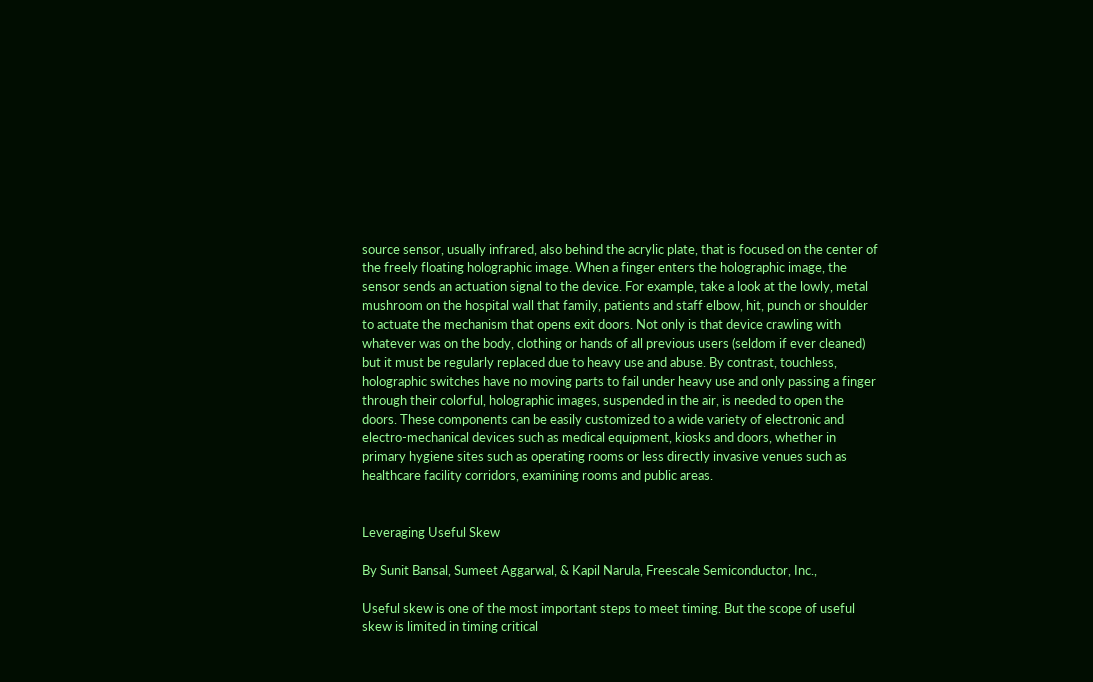source sensor, usually infrared, also behind the acrylic plate, that is focused on the center of the freely floating holographic image. When a finger enters the holographic image, the sensor sends an actuation signal to the device. For example, take a look at the lowly, metal mushroom on the hospital wall that family, patients and staff elbow, hit, punch or shoulder to actuate the mechanism that opens exit doors. Not only is that device crawling with whatever was on the body, clothing or hands of all previous users (seldom if ever cleaned) but it must be regularly replaced due to heavy use and abuse. By contrast, touchless, holographic switches have no moving parts to fail under heavy use and only passing a finger through their colorful, holographic images, suspended in the air, is needed to open the doors. These components can be easily customized to a wide variety of electronic and electro-mechanical devices such as medical equipment, kiosks and doors, whether in primary hygiene sites such as operating rooms or less directly invasive venues such as healthcare facility corridors, examining rooms and public areas.


Leveraging Useful Skew

By Sunit Bansal, Sumeet Aggarwal, & Kapil Narula, Freescale Semiconductor, Inc.,

Useful skew is one of the most important steps to meet timing. But the scope of useful skew is limited in timing critical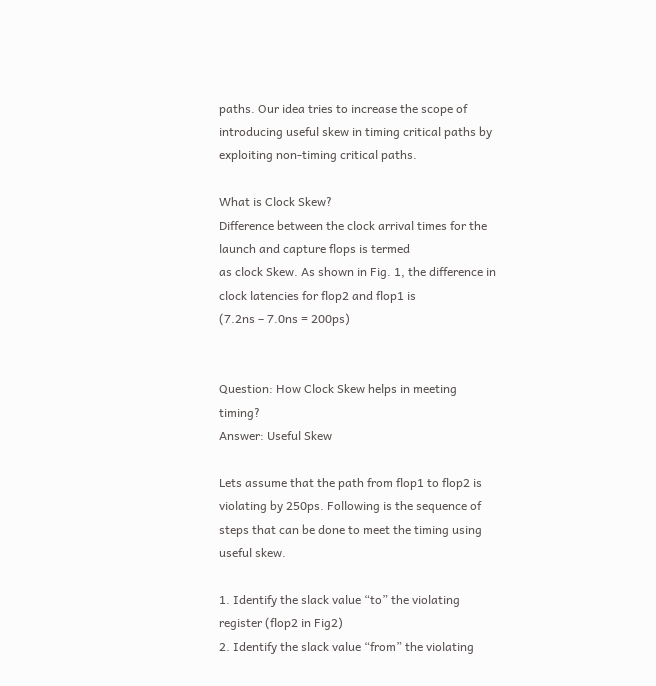paths. Our idea tries to increase the scope of introducing useful skew in timing critical paths by exploiting non-timing critical paths.

What is Clock Skew?
Difference between the clock arrival times for the launch and capture flops is termed
as clock Skew. As shown in Fig. 1, the difference in clock latencies for flop2 and flop1 is
(7.2ns – 7.0ns = 200ps)


Question: How Clock Skew helps in meeting timing?
Answer: Useful Skew

Lets assume that the path from flop1 to flop2 is violating by 250ps. Following is the sequence of steps that can be done to meet the timing using useful skew.

1. Identify the slack value “to” the violating register (flop2 in Fig2)
2. Identify the slack value “from” the violating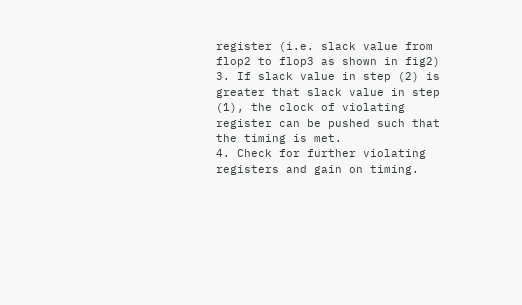register (i.e. slack value from flop2 to flop3 as shown in fig2)
3. If slack value in step (2) is greater that slack value in step (1), the clock of violating register can be pushed such that the timing is met.
4. Check for further violating registers and gain on timing.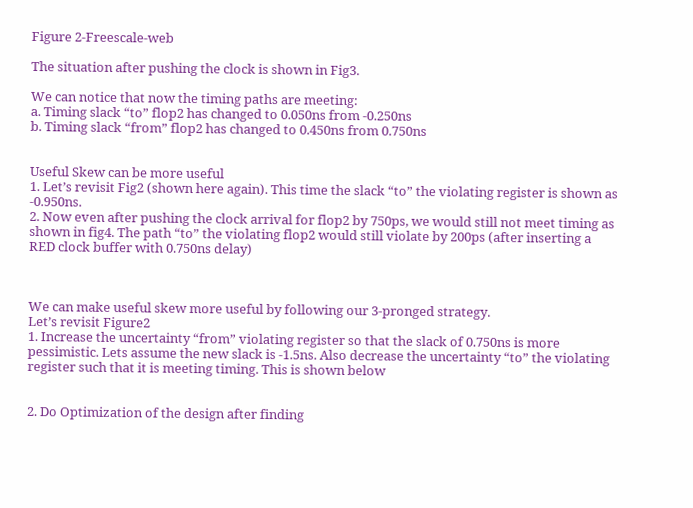Figure 2-Freescale-web

The situation after pushing the clock is shown in Fig3.

We can notice that now the timing paths are meeting:
a. Timing slack “to” flop2 has changed to 0.050ns from -0.250ns
b. Timing slack “from” flop2 has changed to 0.450ns from 0.750ns


Useful Skew can be more useful
1. Let’s revisit Fig2 (shown here again). This time the slack “to” the violating register is shown as -0.950ns.
2. Now even after pushing the clock arrival for flop2 by 750ps, we would still not meet timing as shown in fig4. The path “to” the violating flop2 would still violate by 200ps (after inserting a RED clock buffer with 0.750ns delay)



We can make useful skew more useful by following our 3-pronged strategy.
Let’s revisit Figure2
1. Increase the uncertainty “from” violating register so that the slack of 0.750ns is more pessimistic. Lets assume the new slack is -1.5ns. Also decrease the uncertainty “to” the violating register such that it is meeting timing. This is shown below


2. Do Optimization of the design after finding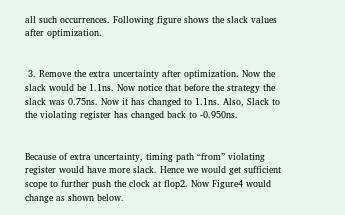all such occurrences. Following figure shows the slack values after optimization.


 3. Remove the extra uncertainty after optimization. Now the slack would be 1.1ns. Now notice that before the strategy the slack was 0.75ns. Now it has changed to 1.1ns. Also, Slack to the violating register has changed back to -0.950ns.


Because of extra uncertainty, timing path “from” violating register would have more slack. Hence we would get sufficient scope to further push the clock at flop2. Now Figure4 would change as shown below.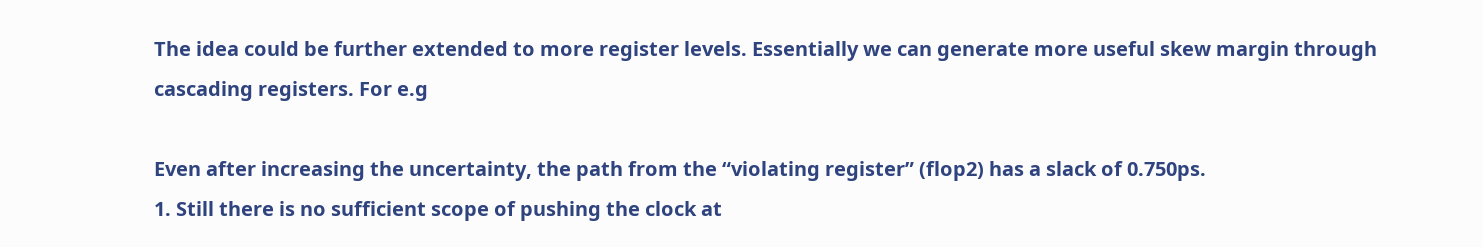The idea could be further extended to more register levels. Essentially we can generate more useful skew margin through cascading registers. For e.g

Even after increasing the uncertainty, the path from the “violating register” (flop2) has a slack of 0.750ps.
1. Still there is no sufficient scope of pushing the clock at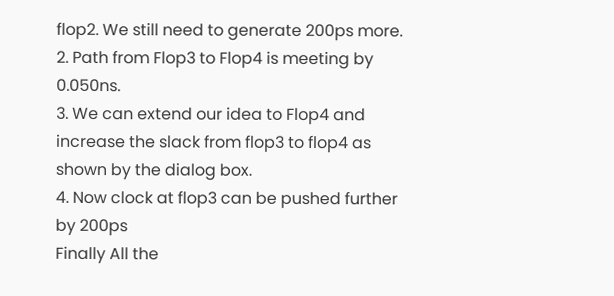flop2. We still need to generate 200ps more.
2. Path from Flop3 to Flop4 is meeting by 0.050ns.
3. We can extend our idea to Flop4 and increase the slack from flop3 to flop4 as shown by the dialog box.
4. Now clock at flop3 can be pushed further by 200ps
Finally All the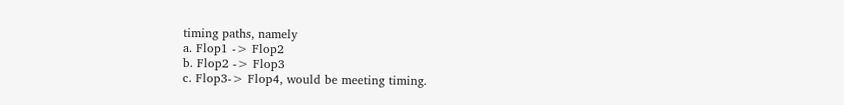timing paths, namely
a. Flop1 -> Flop2
b. Flop2 -> Flop3
c. Flop3-> Flop4, would be meeting timing.